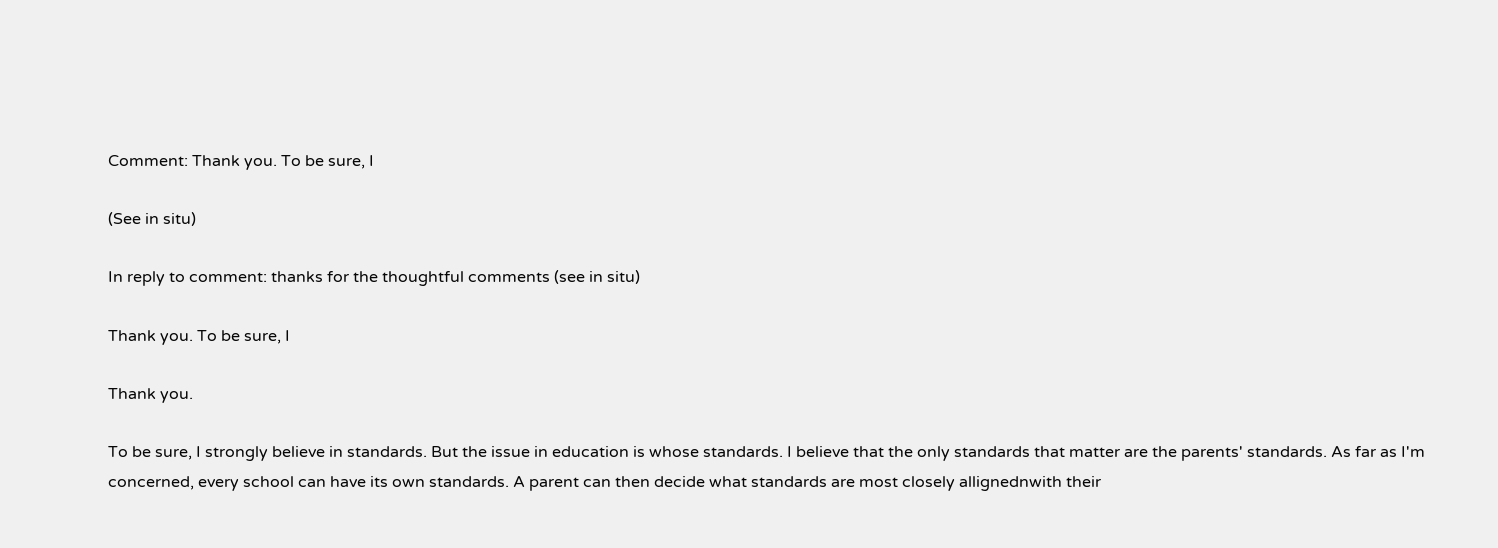Comment: Thank you. To be sure, I

(See in situ)

In reply to comment: thanks for the thoughtful comments (see in situ)

Thank you. To be sure, I

Thank you.

To be sure, I strongly believe in standards. But the issue in education is whose standards. I believe that the only standards that matter are the parents' standards. As far as I'm concerned, every school can have its own standards. A parent can then decide what standards are most closely allignednwith their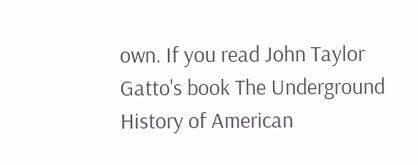own. If you read John Taylor Gatto's book The Underground History of American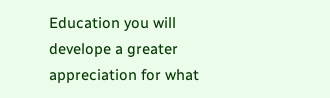Education you will develope a greater appreciation for what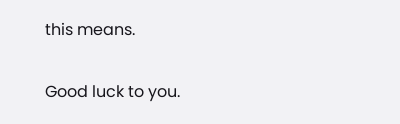this means.

Good luck to you.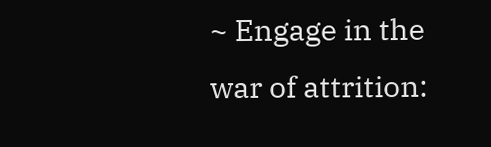~ Engage in the war of attrition: